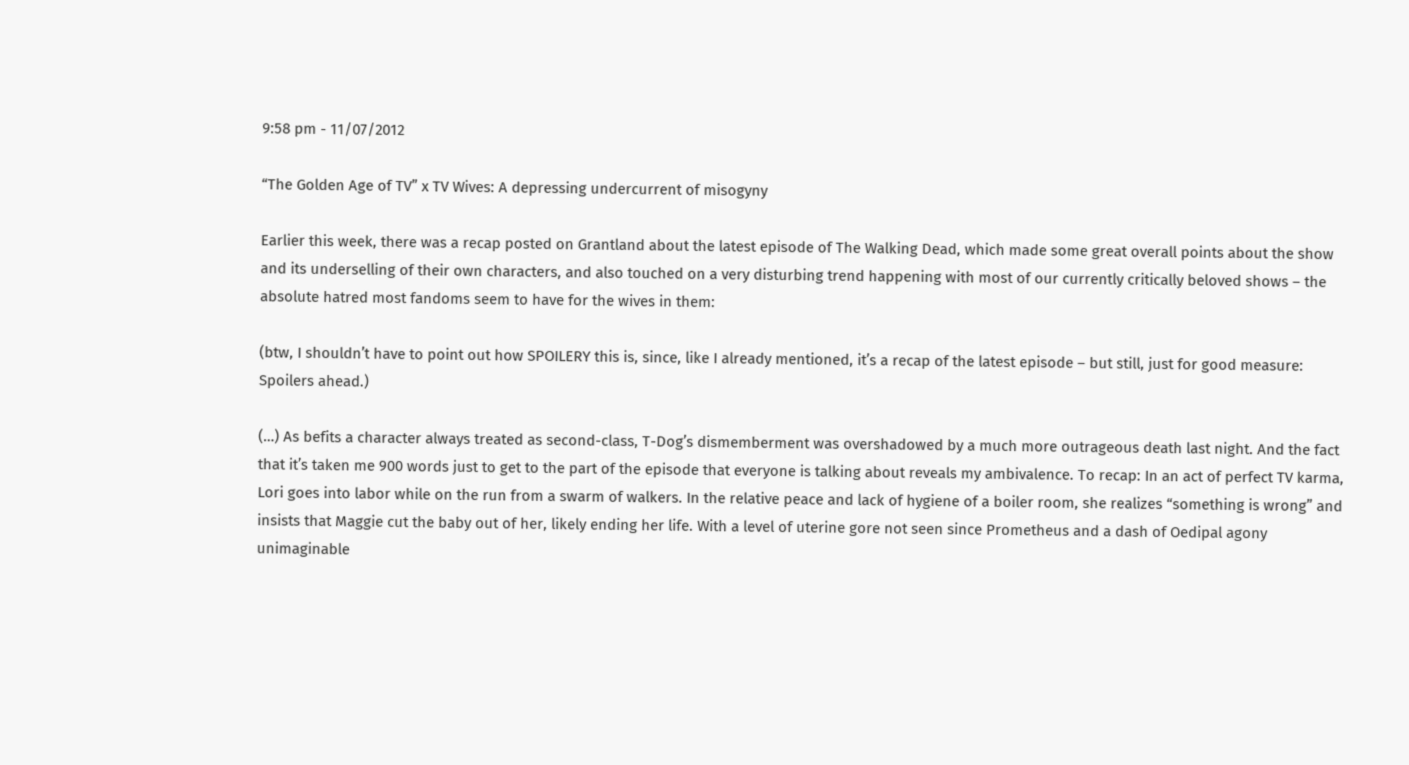9:58 pm - 11/07/2012

“The Golden Age of TV” x TV Wives: A depressing undercurrent of misogyny

Earlier this week, there was a recap posted on Grantland about the latest episode of The Walking Dead, which made some great overall points about the show and its underselling of their own characters, and also touched on a very disturbing trend happening with most of our currently critically beloved shows – the absolute hatred most fandoms seem to have for the wives in them:

(btw, I shouldn’t have to point out how SPOILERY this is, since, like I already mentioned, it’s a recap of the latest episode – but still, just for good measure: Spoilers ahead.)

(…) As befits a character always treated as second-class, T-Dog’s dismemberment was overshadowed by a much more outrageous death last night. And the fact that it’s taken me 900 words just to get to the part of the episode that everyone is talking about reveals my ambivalence. To recap: In an act of perfect TV karma, Lori goes into labor while on the run from a swarm of walkers. In the relative peace and lack of hygiene of a boiler room, she realizes “something is wrong” and insists that Maggie cut the baby out of her, likely ending her life. With a level of uterine gore not seen since Prometheus and a dash of Oedipal agony unimaginable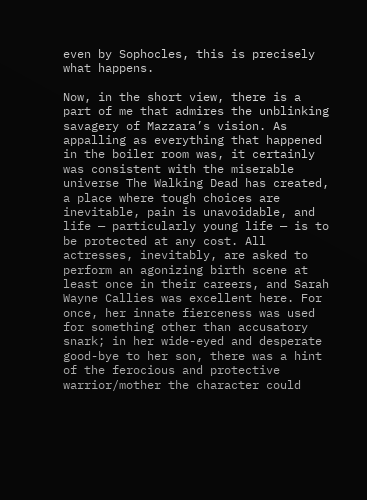even by Sophocles, this is precisely what happens.

Now, in the short view, there is a part of me that admires the unblinking savagery of Mazzara’s vision. As appalling as everything that happened in the boiler room was, it certainly was consistent with the miserable universe The Walking Dead has created, a place where tough choices are inevitable, pain is unavoidable, and life — particularly young life — is to be protected at any cost. All actresses, inevitably, are asked to perform an agonizing birth scene at least once in their careers, and Sarah Wayne Callies was excellent here. For once, her innate fierceness was used for something other than accusatory snark; in her wide-eyed and desperate good-bye to her son, there was a hint of the ferocious and protective warrior/mother the character could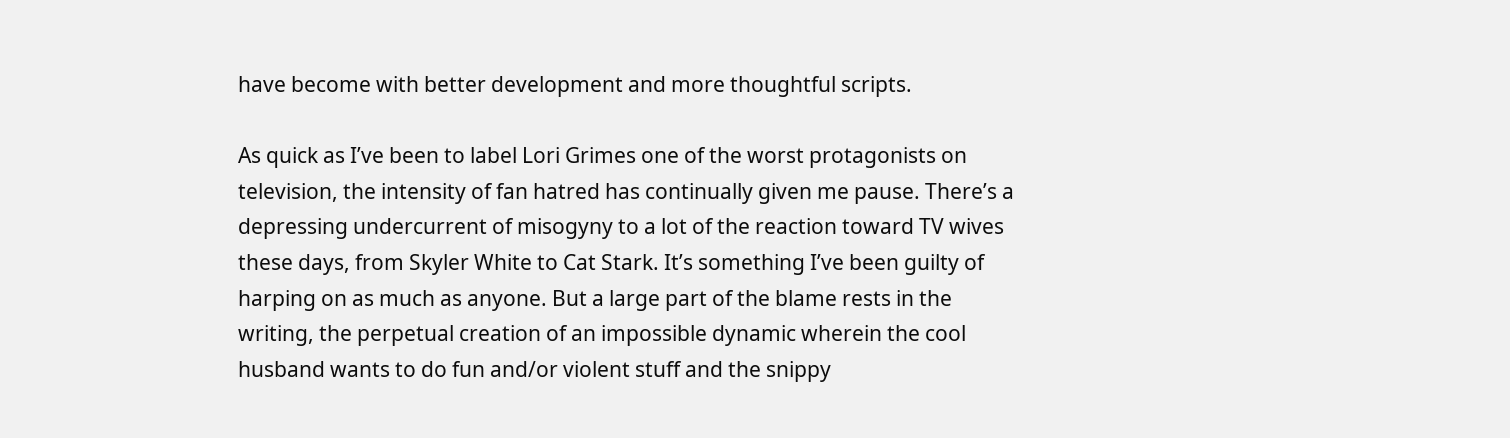have become with better development and more thoughtful scripts.

As quick as I’ve been to label Lori Grimes one of the worst protagonists on television, the intensity of fan hatred has continually given me pause. There’s a depressing undercurrent of misogyny to a lot of the reaction toward TV wives these days, from Skyler White to Cat Stark. It’s something I’ve been guilty of harping on as much as anyone. But a large part of the blame rests in the writing, the perpetual creation of an impossible dynamic wherein the cool husband wants to do fun and/or violent stuff and the snippy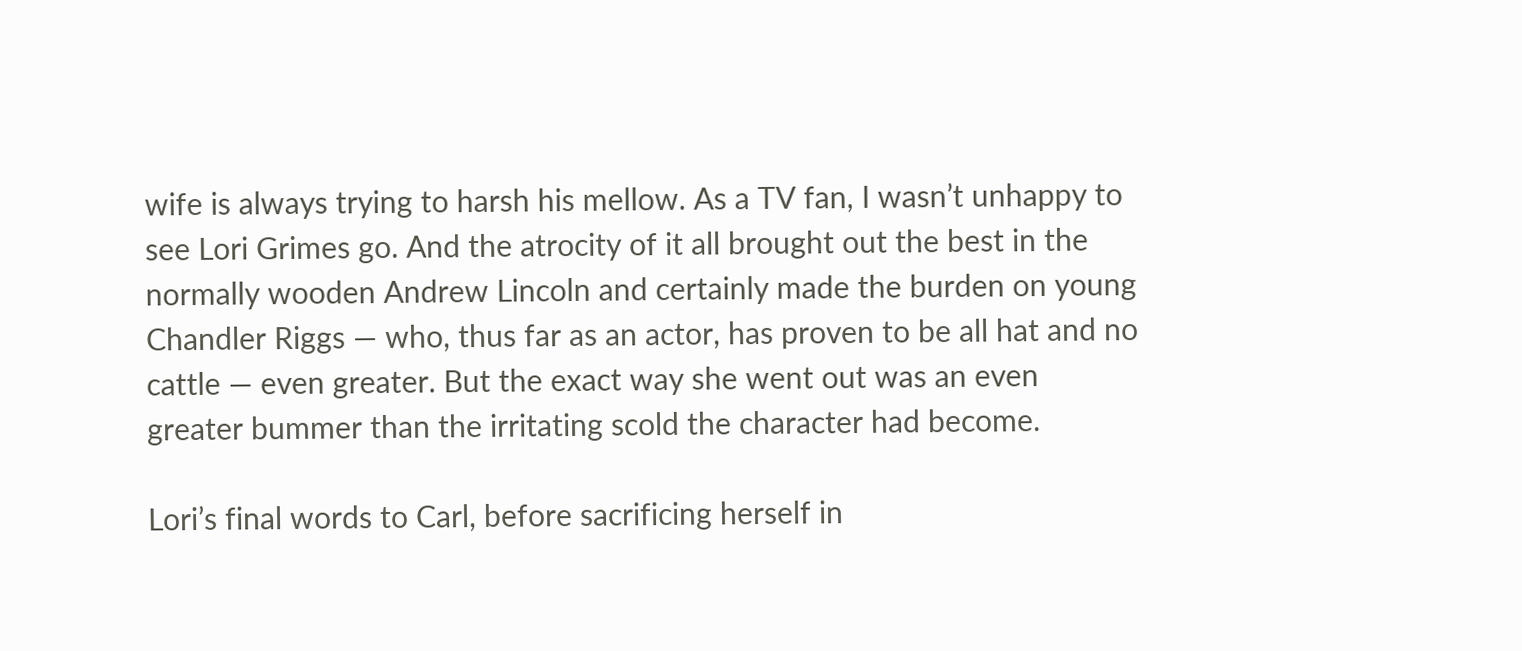wife is always trying to harsh his mellow. As a TV fan, I wasn’t unhappy to see Lori Grimes go. And the atrocity of it all brought out the best in the normally wooden Andrew Lincoln and certainly made the burden on young Chandler Riggs — who, thus far as an actor, has proven to be all hat and no cattle — even greater. But the exact way she went out was an even greater bummer than the irritating scold the character had become.

Lori’s final words to Carl, before sacrificing herself in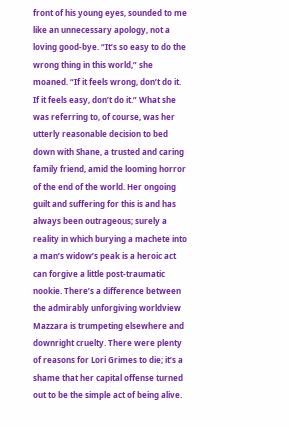front of his young eyes, sounded to me like an unnecessary apology, not a loving good-bye. “It’s so easy to do the wrong thing in this world,” she moaned. “If it feels wrong, don’t do it. If it feels easy, don’t do it.” What she was referring to, of course, was her utterly reasonable decision to bed down with Shane, a trusted and caring family friend, amid the looming horror of the end of the world. Her ongoing guilt and suffering for this is and has always been outrageous; surely a reality in which burying a machete into a man’s widow’s peak is a heroic act can forgive a little post-traumatic nookie. There’s a difference between the admirably unforgiving worldview Mazzara is trumpeting elsewhere and downright cruelty. There were plenty of reasons for Lori Grimes to die; it’s a shame that her capital offense turned out to be the simple act of being alive.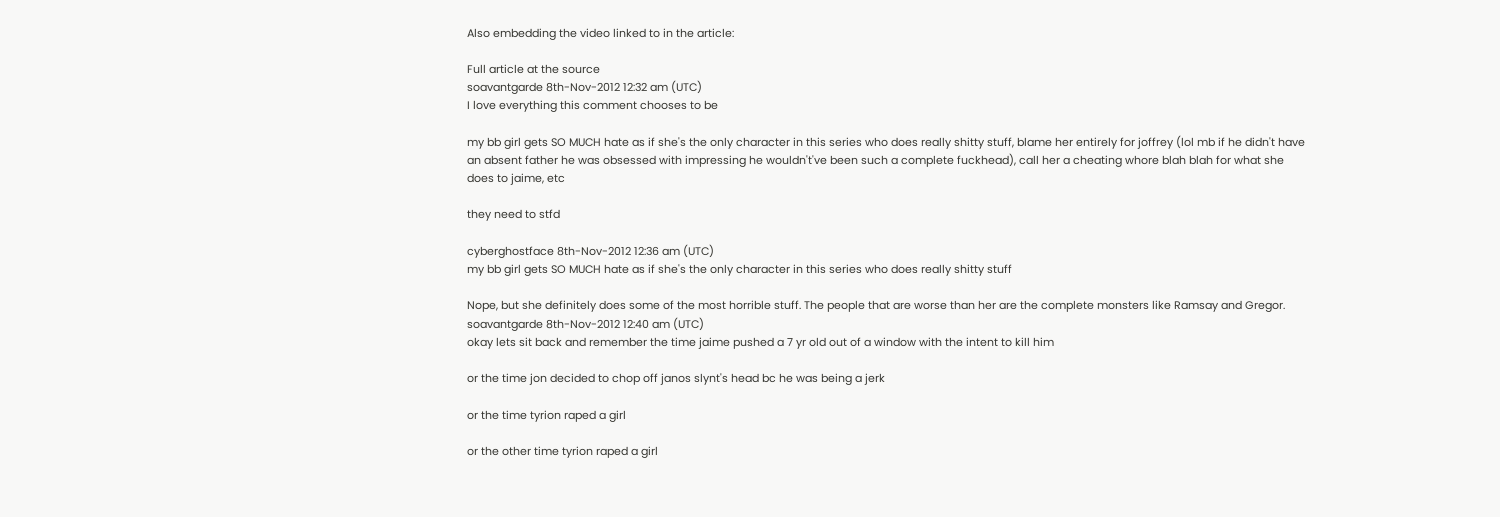Also embedding the video linked to in the article:

Full article at the source
soavantgarde 8th-Nov-2012 12:32 am (UTC)
I love everything this comment chooses to be

my bb girl gets SO MUCH hate as if she's the only character in this series who does really shitty stuff, blame her entirely for joffrey (lol mb if he didn't have an absent father he was obsessed with impressing he wouldn't've been such a complete fuckhead), call her a cheating whore blah blah for what she does to jaime, etc

they need to stfd

cyberghostface 8th-Nov-2012 12:36 am (UTC)
my bb girl gets SO MUCH hate as if she's the only character in this series who does really shitty stuff

Nope, but she definitely does some of the most horrible stuff. The people that are worse than her are the complete monsters like Ramsay and Gregor.
soavantgarde 8th-Nov-2012 12:40 am (UTC)
okay lets sit back and remember the time jaime pushed a 7 yr old out of a window with the intent to kill him

or the time jon decided to chop off janos slynt's head bc he was being a jerk

or the time tyrion raped a girl

or the other time tyrion raped a girl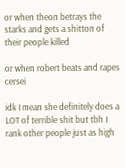or when theon betrays the starks and gets a shitton of their people killed

or when robert beats and rapes cersei

idk I mean she definitely does a LOT of terrible shit but tbh I rank other people just as high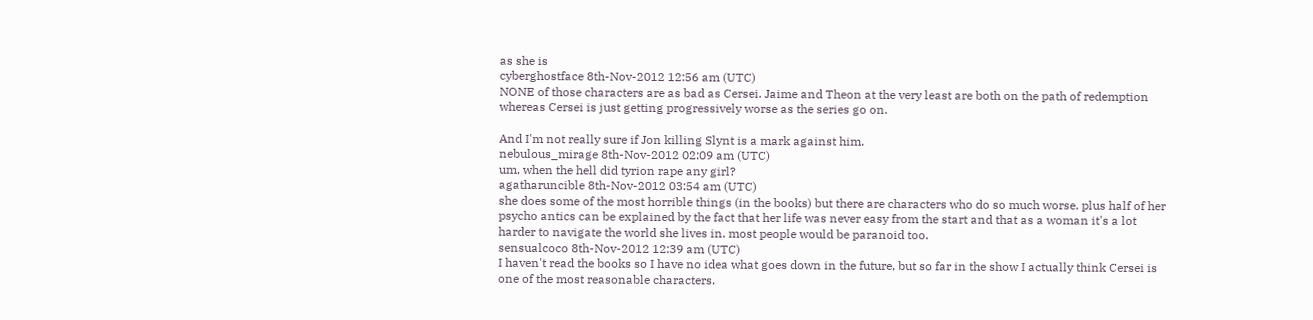as she is
cyberghostface 8th-Nov-2012 12:56 am (UTC)
NONE of those characters are as bad as Cersei. Jaime and Theon at the very least are both on the path of redemption whereas Cersei is just getting progressively worse as the series go on.

And I'm not really sure if Jon killing Slynt is a mark against him.
nebulous_mirage 8th-Nov-2012 02:09 am (UTC)
um, when the hell did tyrion rape any girl?
agatharuncible 8th-Nov-2012 03:54 am (UTC)
she does some of the most horrible things (in the books) but there are characters who do so much worse. plus half of her psycho antics can be explained by the fact that her life was never easy from the start and that as a woman it's a lot harder to navigate the world she lives in. most people would be paranoid too.
sensualcoco 8th-Nov-2012 12:39 am (UTC)
I haven't read the books so I have no idea what goes down in the future, but so far in the show I actually think Cersei is one of the most reasonable characters.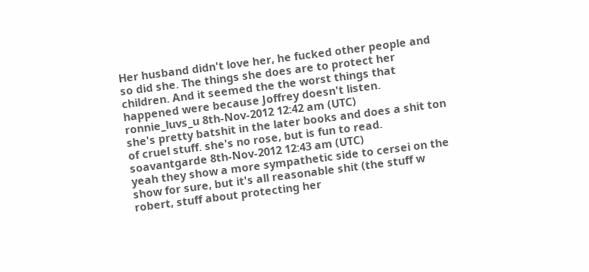Her husband didn't love her, he fucked other people and so did she. The things she does are to protect her children. And it seemed the the worst things that happened were because Joffrey doesn't listen.
ronnie_luvs_u 8th-Nov-2012 12:42 am (UTC)
she's pretty batshit in the later books and does a shit ton of cruel stuff. she's no rose, but is fun to read.
soavantgarde 8th-Nov-2012 12:43 am (UTC)
yeah they show a more sympathetic side to cersei on the show for sure, but it's all reasonable shit (the stuff w robert, stuff about protecting her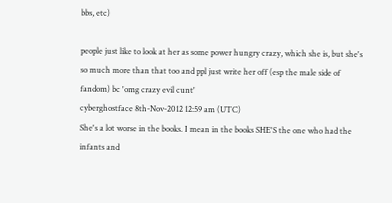bbs, etc)

people just like to look at her as some power hungry crazy, which she is, but she's so much more than that too and ppl just write her off (esp the male side of fandom) bc 'omg crazy evil cunt'
cyberghostface 8th-Nov-2012 12:59 am (UTC)
She's a lot worse in the books. I mean in the books SHE'S the one who had the infants and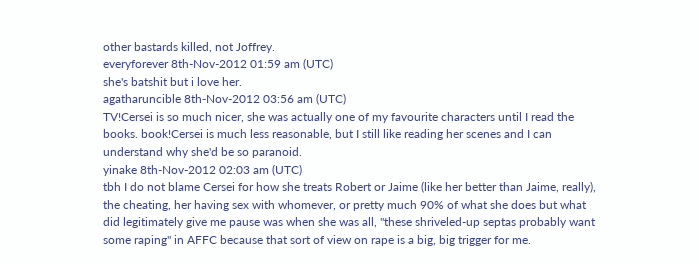other bastards killed, not Joffrey.
everyforever 8th-Nov-2012 01:59 am (UTC)
she's batshit but i love her.
agatharuncible 8th-Nov-2012 03:56 am (UTC)
TV!Cersei is so much nicer, she was actually one of my favourite characters until I read the books. book!Cersei is much less reasonable, but I still like reading her scenes and I can understand why she'd be so paranoid.
yinake 8th-Nov-2012 02:03 am (UTC)
tbh I do not blame Cersei for how she treats Robert or Jaime (like her better than Jaime, really), the cheating, her having sex with whomever, or pretty much 90% of what she does but what did legitimately give me pause was when she was all, "these shriveled-up septas probably want some raping" in AFFC because that sort of view on rape is a big, big trigger for me.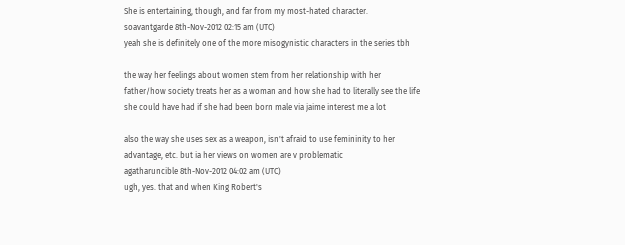She is entertaining, though, and far from my most-hated character.
soavantgarde 8th-Nov-2012 02:15 am (UTC)
yeah she is definitely one of the more misogynistic characters in the series tbh

the way her feelings about women stem from her relationship with her father/how society treats her as a woman and how she had to literally see the life she could have had if she had been born male via jaime interest me a lot

also the way she uses sex as a weapon, isn't afraid to use femininity to her advantage, etc. but ia her views on women are v problematic
agatharuncible 8th-Nov-2012 04:02 am (UTC)
ugh, yes. that and when King Robert's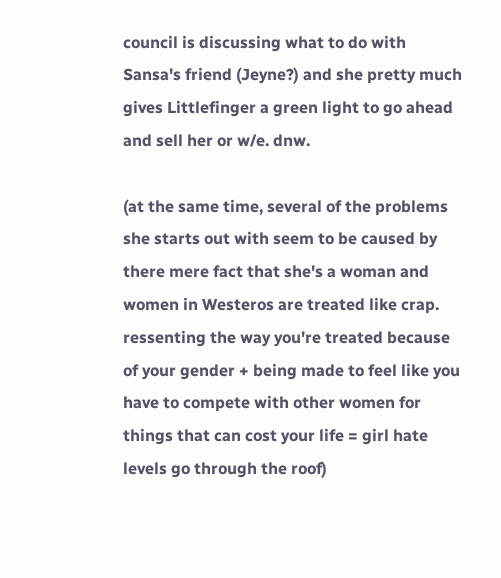council is discussing what to do with Sansa's friend (Jeyne?) and she pretty much gives Littlefinger a green light to go ahead and sell her or w/e. dnw.

(at the same time, several of the problems she starts out with seem to be caused by there mere fact that she's a woman and women in Westeros are treated like crap. ressenting the way you're treated because of your gender + being made to feel like you have to compete with other women for things that can cost your life = girl hate levels go through the roof)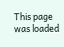This page was loaded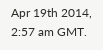Apr 19th 2014, 2:57 am GMT.